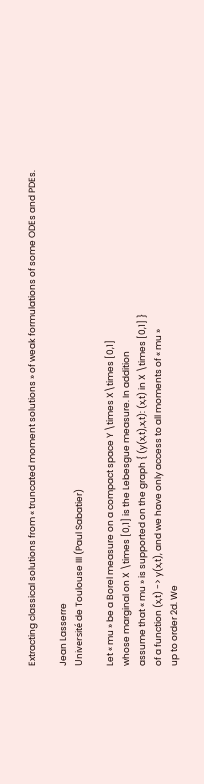Extracting classical solutions from « truncated moment solutions » of weak formulations of some ODEs and PDEs.

Jean Lasserre
Université de Toulouse III (Paul Sabatier)

Let « mu » be a Borel measure on a compact space Y \times X\times [0,1]
whose marginal on X \times [0,1] is the Lebesgue measure. In addition
assume that « mu » is supported on the graph { (y(x,t),x,t): (x,t) in X \times [0,1] }
of a function (x,t) -> y(x,t), and we have only access to all moments of « mu »
up to order 2d. We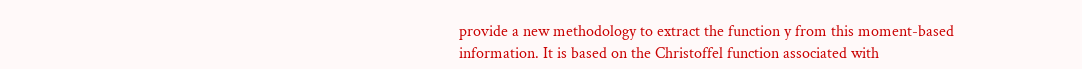provide a new methodology to extract the function y from this moment-based
information. It is based on the Christoffel function associated with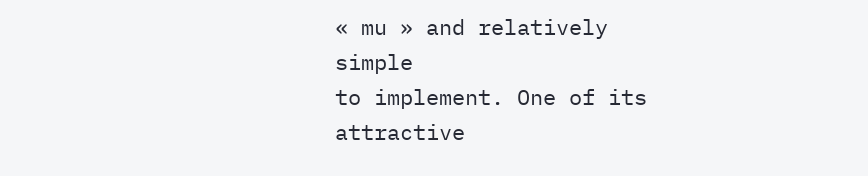« mu » and relatively simple
to implement. One of its attractive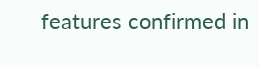features confirmed in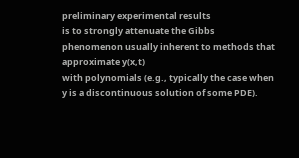preliminary experimental results
is to strongly attenuate the Gibbs phenomenon usually inherent to methods that approximate y(x,t)
with polynomials (e.g., typically the case when y is a discontinuous solution of some PDE).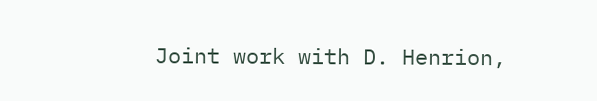Joint work with D. Henrion,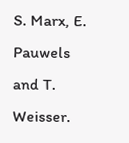S. Marx, E. Pauwels and T. Weisser.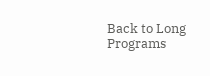Back to Long Programs